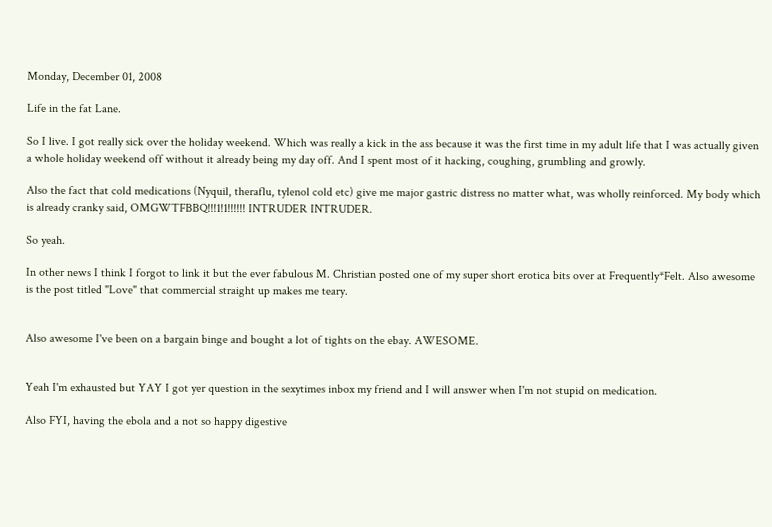Monday, December 01, 2008

Life in the fat Lane.

So I live. I got really sick over the holiday weekend. Which was really a kick in the ass because it was the first time in my adult life that I was actually given a whole holiday weekend off without it already being my day off. And I spent most of it hacking, coughing, grumbling and growly.

Also the fact that cold medications (Nyquil, theraflu, tylenol cold etc) give me major gastric distress no matter what, was wholly reinforced. My body which is already cranky said, OMGWTFBBQ!!!1!1!!!!!! INTRUDER INTRUDER.

So yeah.

In other news I think I forgot to link it but the ever fabulous M. Christian posted one of my super short erotica bits over at Frequently*Felt. Also awesome is the post titled "Love" that commercial straight up makes me teary.


Also awesome I've been on a bargain binge and bought a lot of tights on the ebay. AWESOME.


Yeah I'm exhausted but YAY I got yer question in the sexytimes inbox my friend and I will answer when I'm not stupid on medication.

Also FYI, having the ebola and a not so happy digestive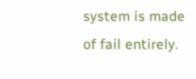system is made of fail entirely.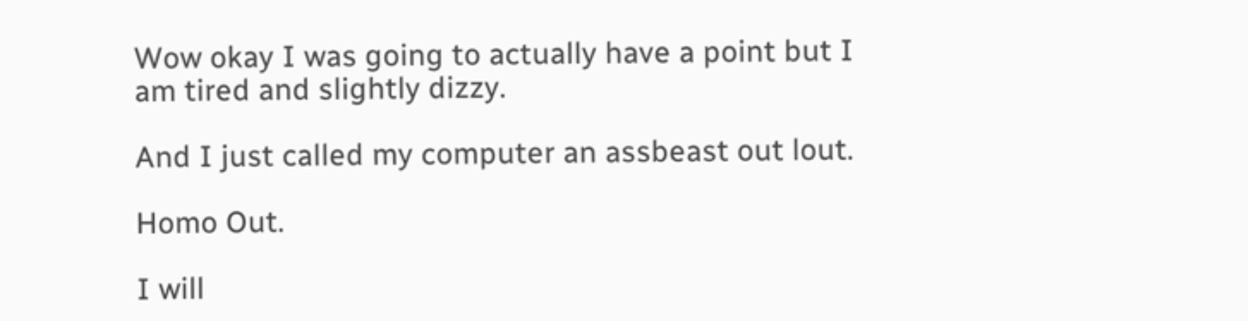Wow okay I was going to actually have a point but I am tired and slightly dizzy.

And I just called my computer an assbeast out lout.

Homo Out.

I will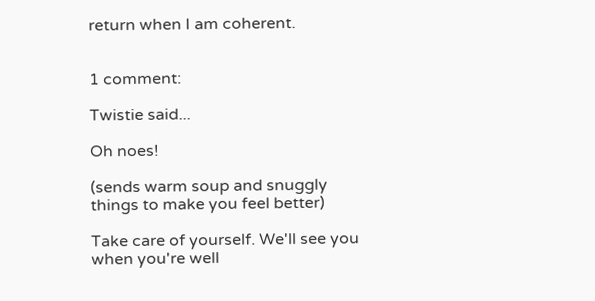return when I am coherent.


1 comment:

Twistie said...

Oh noes!

(sends warm soup and snuggly things to make you feel better)

Take care of yourself. We'll see you when you're well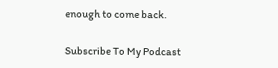enough to come back.

Subscribe To My Podcast